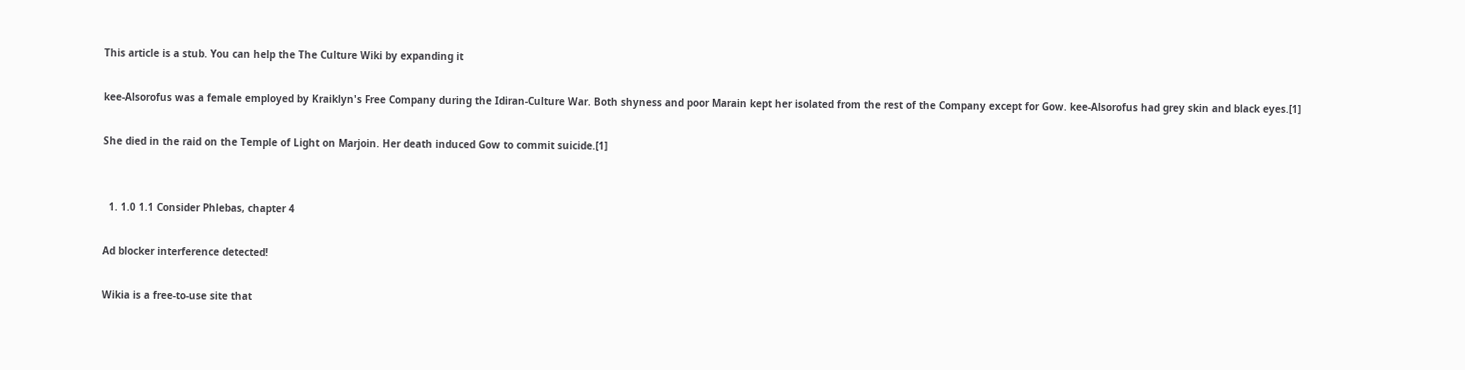This article is a stub. You can help the The Culture Wiki by expanding it

kee-Alsorofus was a female employed by Kraiklyn's Free Company during the Idiran-Culture War. Both shyness and poor Marain kept her isolated from the rest of the Company except for Gow. kee-Alsorofus had grey skin and black eyes.[1]

She died in the raid on the Temple of Light on Marjoin. Her death induced Gow to commit suicide.[1]


  1. 1.0 1.1 Consider Phlebas, chapter 4

Ad blocker interference detected!

Wikia is a free-to-use site that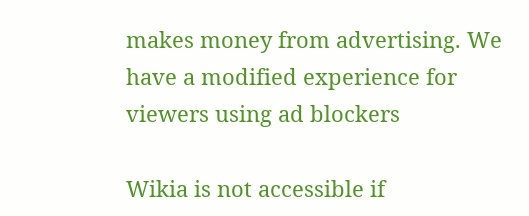makes money from advertising. We have a modified experience for viewers using ad blockers

Wikia is not accessible if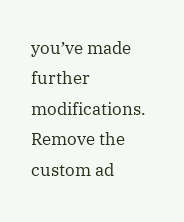you’ve made further modifications. Remove the custom ad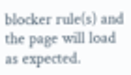blocker rule(s) and the page will load as expected.